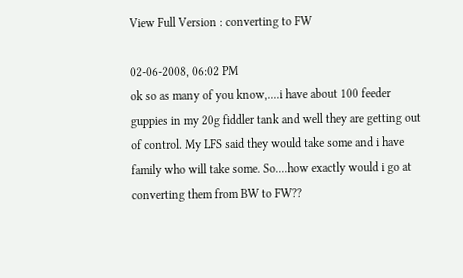View Full Version : converting to FW

02-06-2008, 06:02 PM
ok so as many of you know,....i have about 100 feeder guppies in my 20g fiddler tank and well they are getting out of control. My LFS said they would take some and i have family who will take some. So....how exactly would i go at converting them from BW to FW??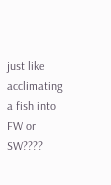just like acclimating a fish into FW or SW????